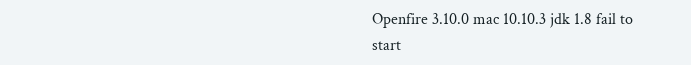Openfire 3.10.0 mac 10.10.3 jdk 1.8 fail to start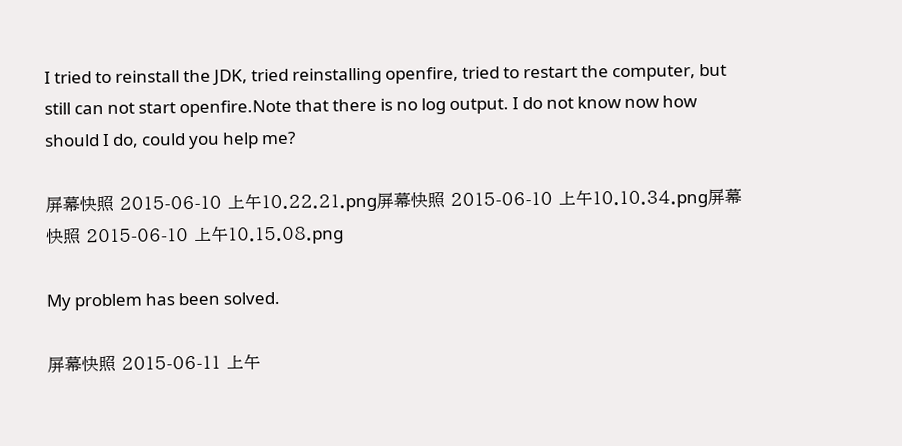I tried to reinstall the JDK, tried reinstalling openfire, tried to restart the computer, but still can not start openfire.Note that there is no log output. I do not know now how should I do, could you help me?

屏幕快照 2015-06-10 上午10.22.21.png屏幕快照 2015-06-10 上午10.10.34.png屏幕快照 2015-06-10 上午10.15.08.png

My problem has been solved.

屏幕快照 2015-06-11 上午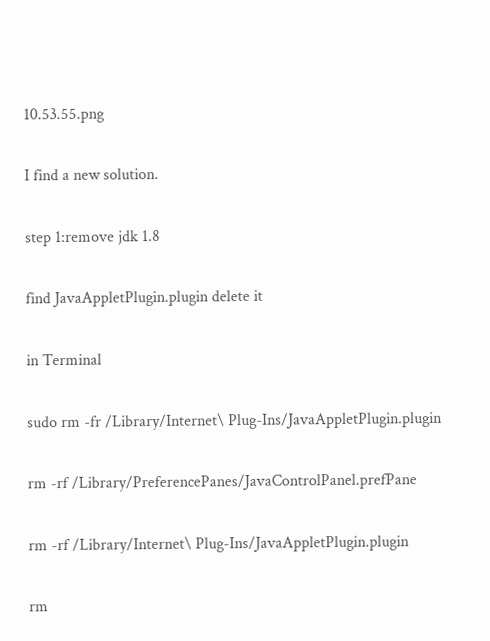10.53.55.png

I find a new solution.

step 1:remove jdk 1.8

find JavaAppletPlugin.plugin delete it

in Terminal

sudo rm -fr /Library/Internet\ Plug-Ins/JavaAppletPlugin.plugin

rm -rf /Library/PreferencePanes/JavaControlPanel.prefPane

rm -rf /Library/Internet\ Plug-Ins/JavaAppletPlugin.plugin

rm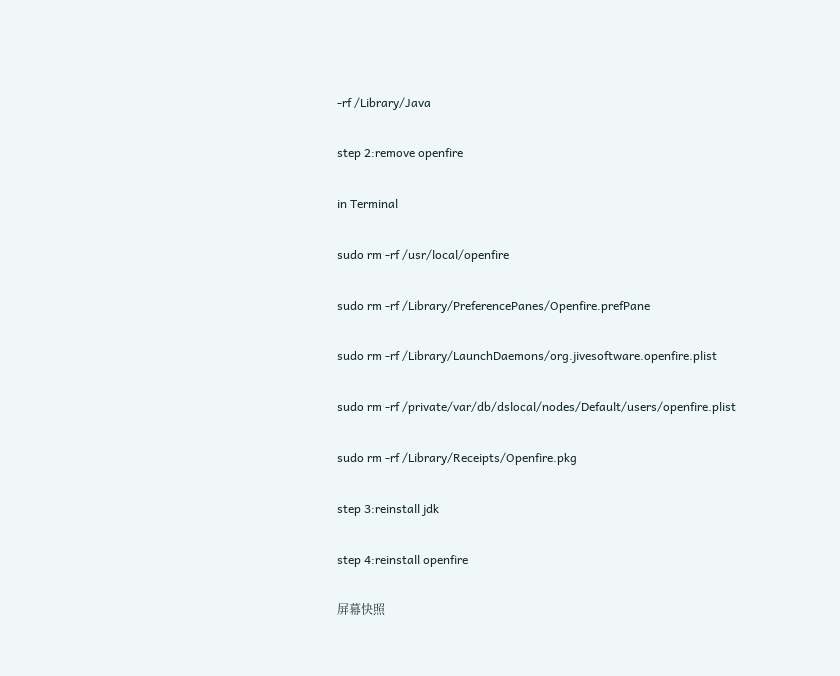-rf /Library/Java

step 2:remove openfire

in Terminal

sudo rm -rf /usr/local/openfire

sudo rm -rf /Library/PreferencePanes/Openfire.prefPane

sudo rm -rf /Library/LaunchDaemons/org.jivesoftware.openfire.plist

sudo rm -rf /private/var/db/dslocal/nodes/Default/users/openfire.plist

sudo rm -rf /Library/Receipts/Openfire.pkg

step 3:reinstall jdk

step 4:reinstall openfire

屏幕快照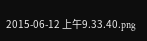2015-06-12 上午9.33.40.png